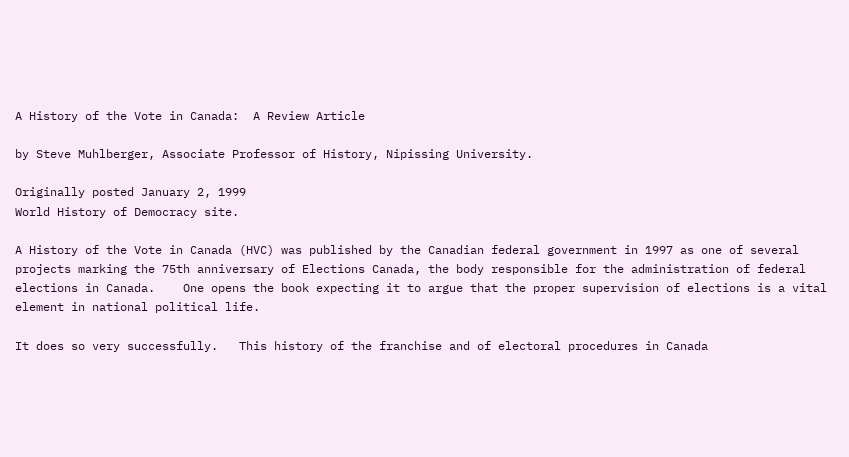A History of the Vote in Canada:  A Review Article

by Steve Muhlberger, Associate Professor of History, Nipissing University.

Originally posted January 2, 1999
World History of Democracy site.

A History of the Vote in Canada (HVC) was published by the Canadian federal government in 1997 as one of several projects marking the 75th anniversary of Elections Canada, the body responsible for the administration of federal elections in Canada.    One opens the book expecting it to argue that the proper supervision of elections is a vital element in national political life.

It does so very successfully.   This history of the franchise and of electoral procedures in Canada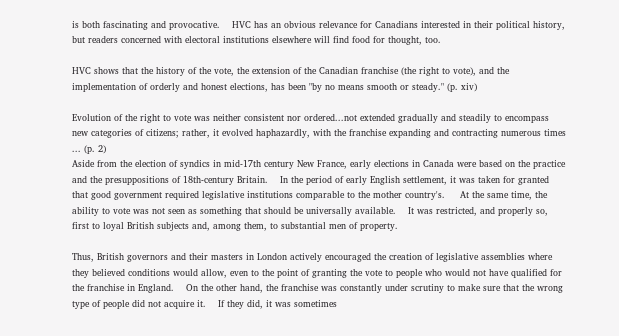is both fascinating and provocative.    HVC has an obvious relevance for Canadians interested in their political history, but readers concerned with electoral institutions elsewhere will find food for thought, too.

HVC shows that the history of the vote, the extension of the Canadian franchise (the right to vote), and the implementation of orderly and honest elections, has been "by no means smooth or steady." (p. xiv)

Evolution of the right to vote was neither consistent nor ordered...not extended gradually and steadily to encompass new categories of citizens; rather, it evolved haphazardly, with the franchise expanding and contracting numerous times ... (p. 2)
Aside from the election of syndics in mid-17th century New France, early elections in Canada were based on the practice and the presuppositions of 18th-century Britain.    In the period of early English settlement, it was taken for granted that good government required legislative institutions comparable to the mother country's.     At the same time, the ability to vote was not seen as something that should be universally available.    It was restricted, and properly so, first to loyal British subjects and, among them, to substantial men of property.

Thus, British governors and their masters in London actively encouraged the creation of legislative assemblies where they believed conditions would allow, even to the point of granting the vote to people who would not have qualified for the franchise in England.    On the other hand, the franchise was constantly under scrutiny to make sure that the wrong type of people did not acquire it.    If they did, it was sometimes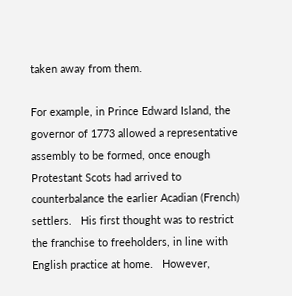taken away from them.

For example, in Prince Edward Island, the governor of 1773 allowed a representative assembly to be formed, once enough Protestant Scots had arrived to  counterbalance the earlier Acadian (French) settlers.   His first thought was to restrict the franchise to freeholders, in line with English practice at home.   However,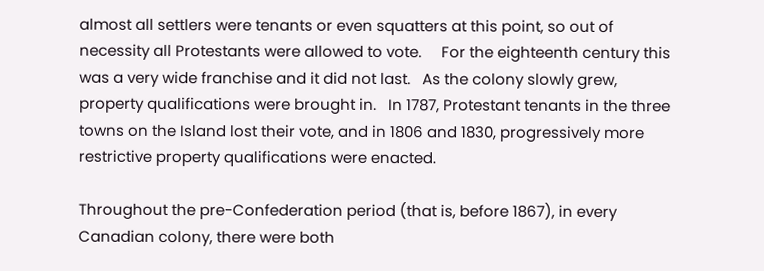almost all settlers were tenants or even squatters at this point, so out of necessity all Protestants were allowed to vote.     For the eighteenth century this was a very wide franchise and it did not last.   As the colony slowly grew, property qualifications were brought in.   In 1787, Protestant tenants in the three towns on the Island lost their vote, and in 1806 and 1830, progressively more restrictive property qualifications were enacted.

Throughout the pre-Confederation period (that is, before 1867), in every Canadian colony, there were both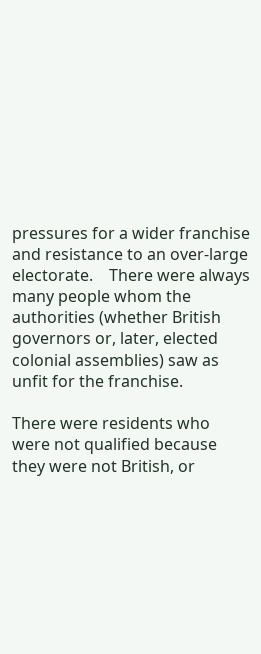pressures for a wider franchise and resistance to an over-large electorate.    There were always many people whom the authorities (whether British governors or, later, elected colonial assemblies) saw as unfit for the franchise.

There were residents who were not qualified because they were not British, or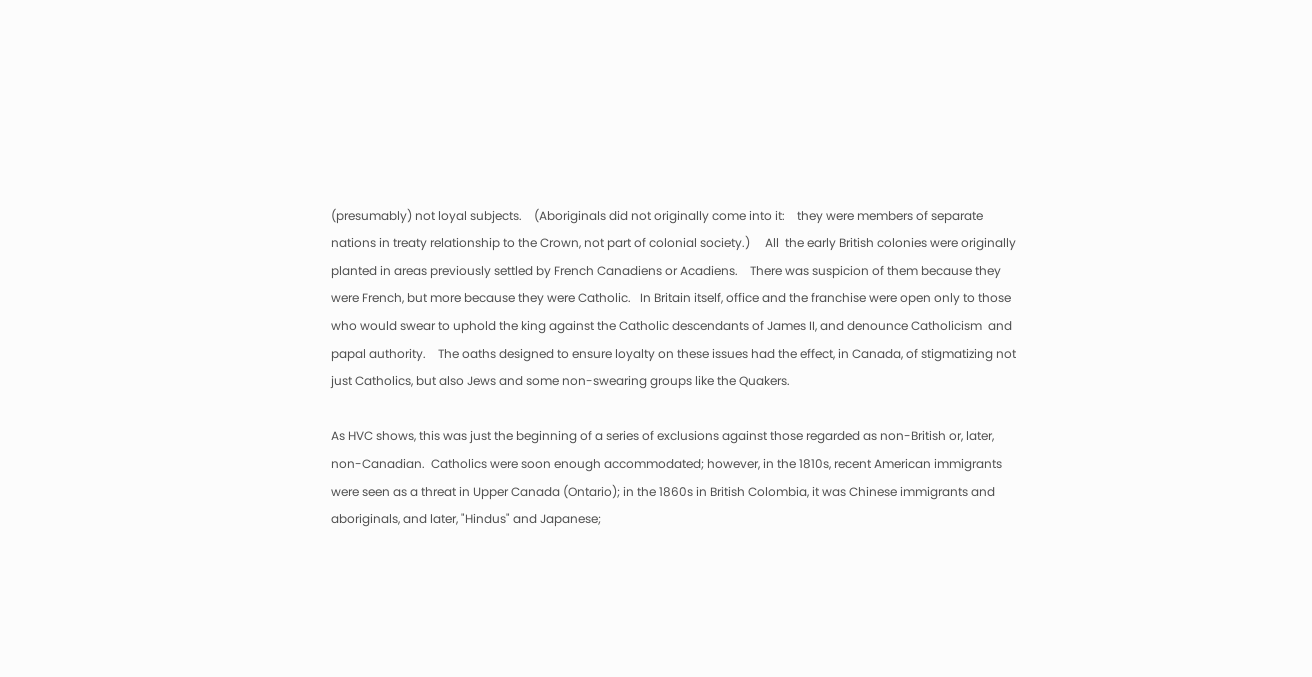(presumably) not loyal subjects.    (Aboriginals did not originally come into it:    they were members of separate nations in treaty relationship to the Crown, not part of colonial society.)     All  the early British colonies were originally planted in areas previously settled by French Canadiens or Acadiens.    There was suspicion of them because they were French, but more because they were Catholic.   In Britain itself, office and the franchise were open only to those who would swear to uphold the king against the Catholic descendants of James II, and denounce Catholicism  and papal authority.    The oaths designed to ensure loyalty on these issues had the effect, in Canada, of stigmatizing not just Catholics, but also Jews and some non-swearing groups like the Quakers.

As HVC shows, this was just the beginning of a series of exclusions against those regarded as non-British or, later, non-Canadian.  Catholics were soon enough accommodated; however, in the 1810s, recent American immigrants were seen as a threat in Upper Canada (Ontario); in the 1860s in British Colombia, it was Chinese immigrants and aboriginals, and later, "Hindus" and Japanese;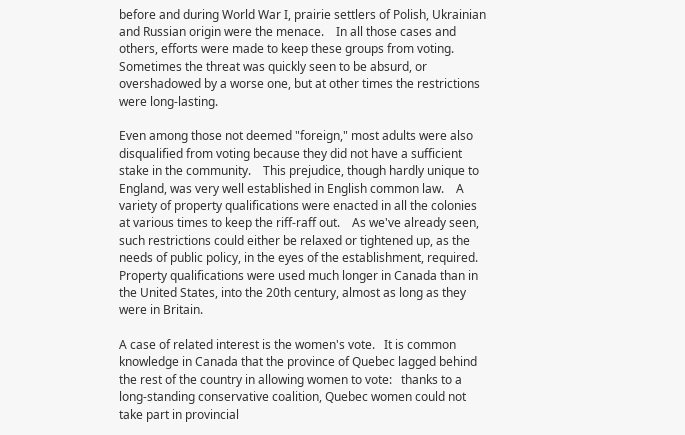before and during World War I, prairie settlers of Polish, Ukrainian and Russian origin were the menace.    In all those cases and others, efforts were made to keep these groups from voting.   Sometimes the threat was quickly seen to be absurd, or overshadowed by a worse one, but at other times the restrictions were long-lasting.

Even among those not deemed "foreign," most adults were also disqualified from voting because they did not have a sufficient stake in the community.    This prejudice, though hardly unique to England, was very well established in English common law.    A variety of property qualifications were enacted in all the colonies at various times to keep the riff-raff out.    As we've already seen, such restrictions could either be relaxed or tightened up, as the needs of public policy, in the eyes of the establishment, required.    Property qualifications were used much longer in Canada than in the United States, into the 20th century, almost as long as they were in Britain.

A case of related interest is the women's vote.   It is common knowledge in Canada that the province of Quebec lagged behind the rest of the country in allowing women to vote:   thanks to a long-standing conservative coalition, Quebec women could not take part in provincial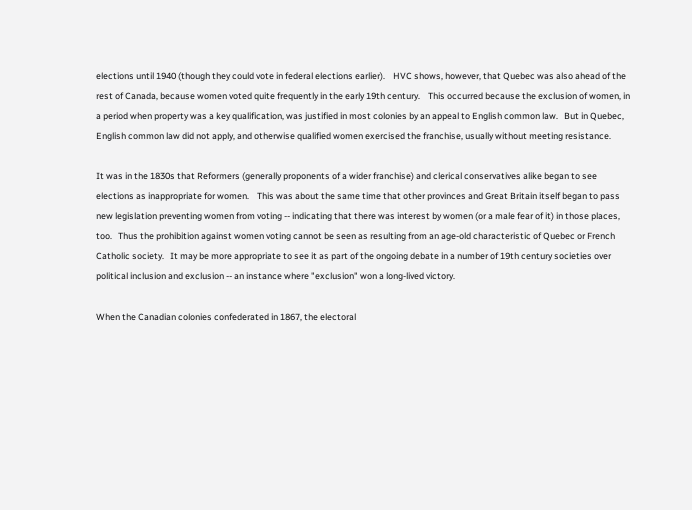elections until 1940 (though they could vote in federal elections earlier).    HVC shows, however, that Quebec was also ahead of the rest of Canada, because women voted quite frequently in the early 19th century.    This occurred because the exclusion of women, in a period when property was a key qualification, was justified in most colonies by an appeal to English common law.   But in Quebec, English common law did not apply, and otherwise qualified women exercised the franchise, usually without meeting resistance.

It was in the 1830s that Reformers (generally proponents of a wider franchise) and clerical conservatives alike began to see elections as inappropriate for women.    This was about the same time that other provinces and Great Britain itself began to pass new legislation preventing women from voting -- indicating that there was interest by women (or a male fear of it) in those places, too.   Thus the prohibition against women voting cannot be seen as resulting from an age-old characteristic of Quebec or French Catholic society.   It may be more appropriate to see it as part of the ongoing debate in a number of 19th century societies over political inclusion and exclusion -- an instance where "exclusion" won a long-lived victory.

When the Canadian colonies confederated in 1867, the electoral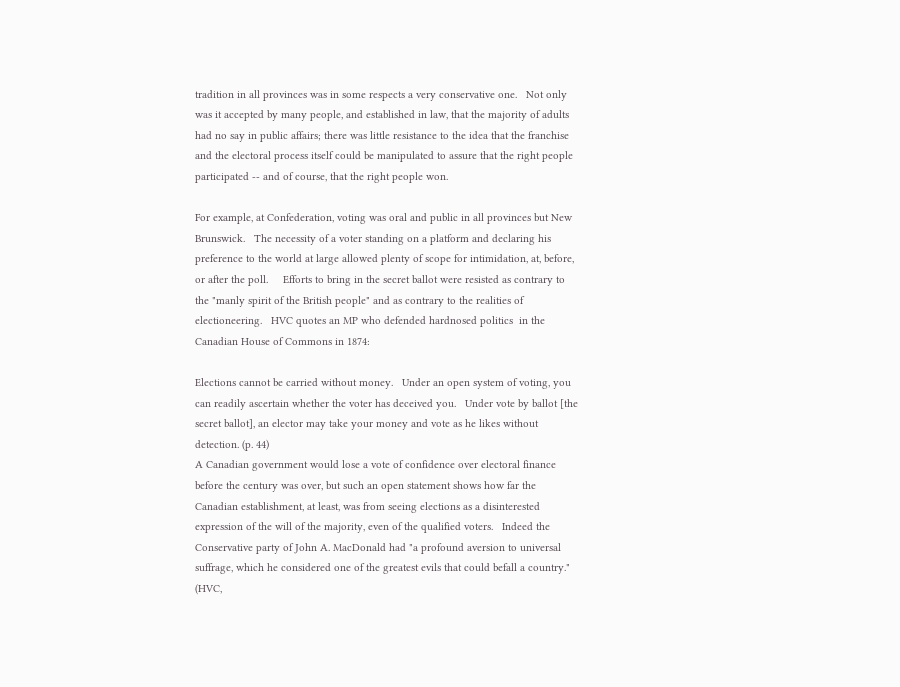tradition in all provinces was in some respects a very conservative one.   Not only was it accepted by many people, and established in law, that the majority of adults had no say in public affairs; there was little resistance to the idea that the franchise and the electoral process itself could be manipulated to assure that the right people participated -- and of course, that the right people won.

For example, at Confederation, voting was oral and public in all provinces but New Brunswick.   The necessity of a voter standing on a platform and declaring his preference to the world at large allowed plenty of scope for intimidation, at, before, or after the poll.     Efforts to bring in the secret ballot were resisted as contrary to the "manly spirit of the British people" and as contrary to the realities of electioneering.   HVC quotes an MP who defended hardnosed politics  in the Canadian House of Commons in 1874:

Elections cannot be carried without money.   Under an open system of voting, you can readily ascertain whether the voter has deceived you.   Under vote by ballot [the secret ballot], an elector may take your money and vote as he likes without detection. (p. 44)
A Canadian government would lose a vote of confidence over electoral finance before the century was over, but such an open statement shows how far the Canadian establishment, at least, was from seeing elections as a disinterested expression of the will of the majority, even of the qualified voters.   Indeed the Conservative party of John A. MacDonald had "a profound aversion to universal suffrage, which he considered one of the greatest evils that could befall a country." (HVC,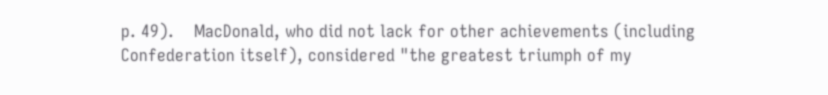p. 49).    MacDonald, who did not lack for other achievements (including Confederation itself), considered "the greatest triumph of my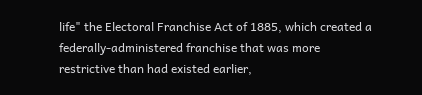life" the Electoral Franchise Act of 1885, which created a federally-administered franchise that was more restrictive than had existed earlier,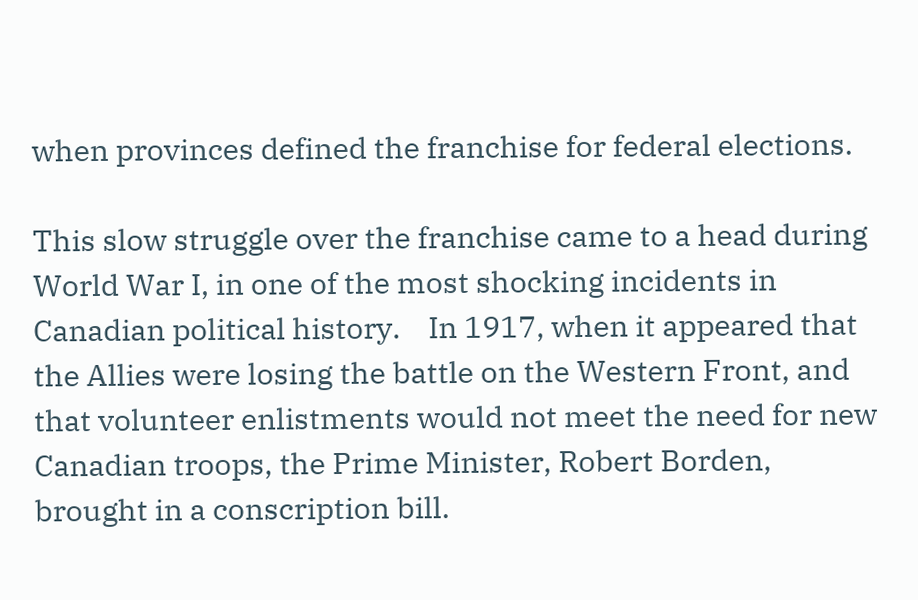when provinces defined the franchise for federal elections.

This slow struggle over the franchise came to a head during World War I, in one of the most shocking incidents in Canadian political history.    In 1917, when it appeared that the Allies were losing the battle on the Western Front, and that volunteer enlistments would not meet the need for new Canadian troops, the Prime Minister, Robert Borden, brought in a conscription bill.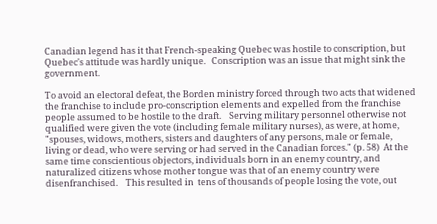Canadian legend has it that French-speaking Quebec was hostile to conscription, but Quebec's attitude was hardly unique.   Conscription was an issue that might sink the government.

To avoid an electoral defeat, the Borden ministry forced through two acts that widened the franchise to include pro-conscription elements and expelled from the franchise people assumed to be hostile to the draft.    Serving military personnel otherwise not qualified were given the vote (including female military nurses), as were, at home, "spouses, widows, mothers, sisters and daughters of any persons, male or female, living or dead, who were serving or had served in the Canadian forces." (p. 58)  At the same time conscientious objectors, individuals born in an enemy country, and naturalized citizens whose mother tongue was that of an enemy country were disenfranchised.    This resulted in  tens of thousands of people losing the vote, out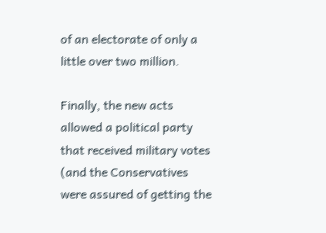of an electorate of only a little over two million.

Finally, the new acts allowed a political party that received military votes (and the Conservatives were assured of getting the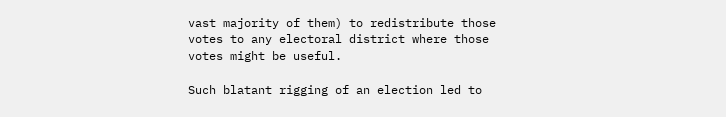vast majority of them) to redistribute those votes to any electoral district where those votes might be useful.

Such blatant rigging of an election led to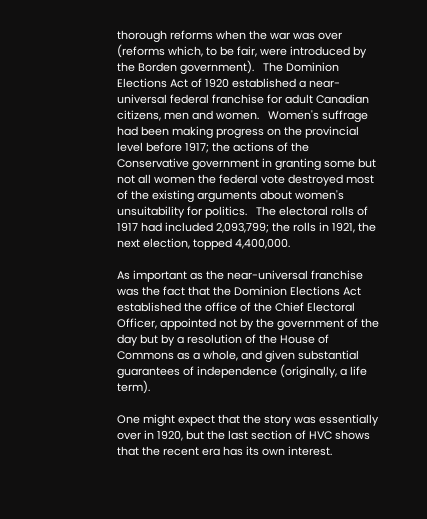thorough reforms when the war was over (reforms which, to be fair, were introduced by the Borden government).   The Dominion Elections Act of 1920 established a near-universal federal franchise for adult Canadian citizens, men and women.   Women's suffrage had been making progress on the provincial level before 1917; the actions of the Conservative government in granting some but not all women the federal vote destroyed most of the existing arguments about women's unsuitability for politics.   The electoral rolls of 1917 had included 2,093,799; the rolls in 1921, the next election, topped 4,400,000.

As important as the near-universal franchise was the fact that the Dominion Elections Act established the office of the Chief Electoral Officer, appointed not by the government of the day but by a resolution of the House of Commons as a whole, and given substantial guarantees of independence (originally, a life term).

One might expect that the story was essentially over in 1920, but the last section of HVC shows that the recent era has its own interest.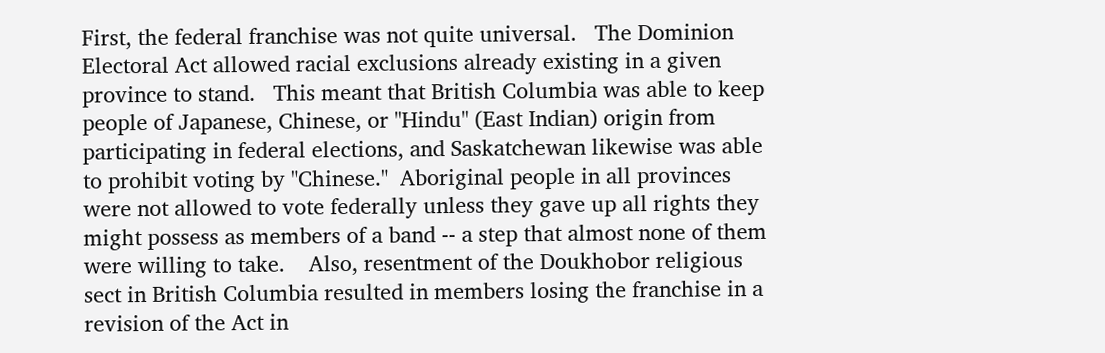First, the federal franchise was not quite universal.   The Dominion Electoral Act allowed racial exclusions already existing in a given province to stand.   This meant that British Columbia was able to keep people of Japanese, Chinese, or "Hindu" (East Indian) origin from participating in federal elections, and Saskatchewan likewise was able to prohibit voting by "Chinese."  Aboriginal people in all provinces were not allowed to vote federally unless they gave up all rights they might possess as members of a band -- a step that almost none of them were willing to take.    Also, resentment of the Doukhobor religious sect in British Columbia resulted in members losing the franchise in a revision of the Act in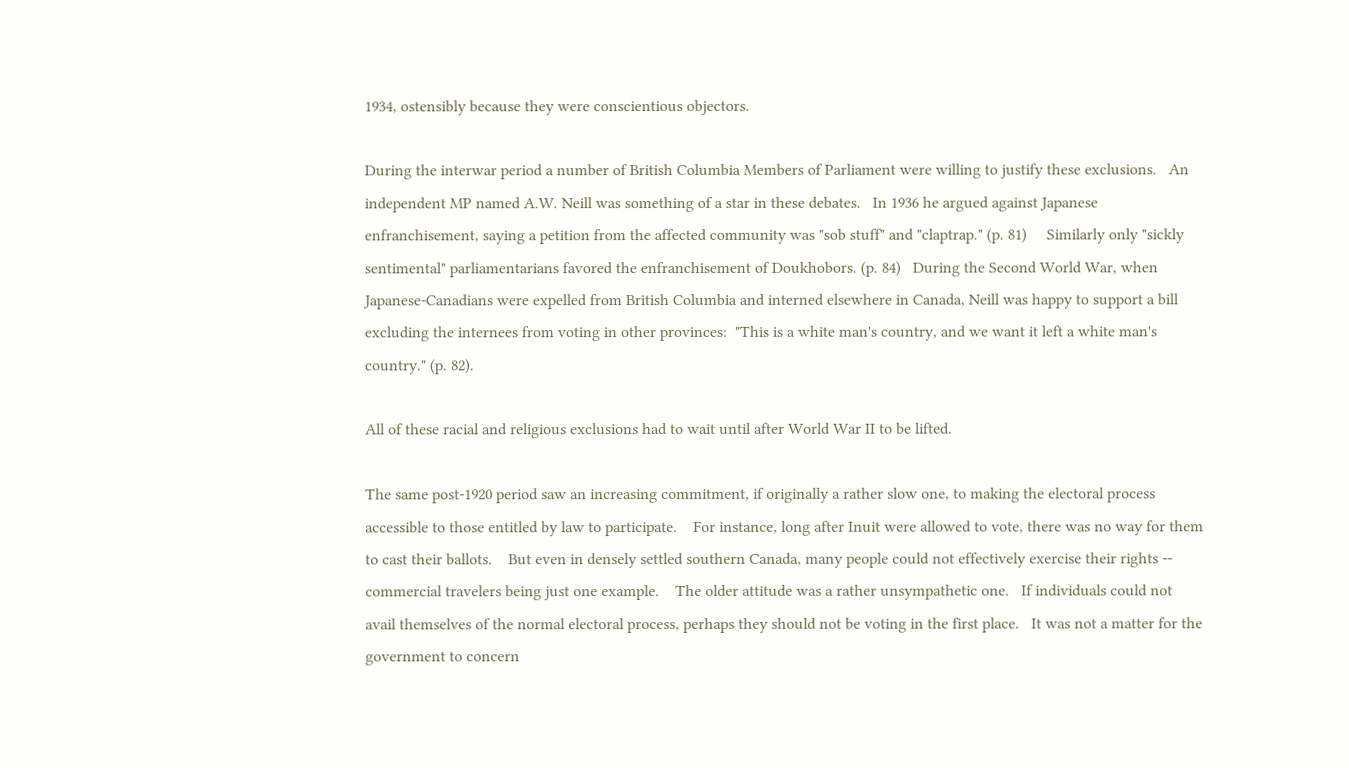1934, ostensibly because they were conscientious objectors.

During the interwar period a number of British Columbia Members of Parliament were willing to justify these exclusions.   An independent MP named A.W. Neill was something of a star in these debates.   In 1936 he argued against Japanese enfranchisement, saying a petition from the affected community was "sob stuff" and "claptrap." (p. 81)     Similarly only "sickly sentimental" parliamentarians favored the enfranchisement of Doukhobors. (p. 84)   During the Second World War, when Japanese-Canadians were expelled from British Columbia and interned elsewhere in Canada, Neill was happy to support a bill excluding the internees from voting in other provinces:  "This is a white man's country, and we want it left a white man's country." (p. 82).

All of these racial and religious exclusions had to wait until after World War II to be lifted.

The same post-1920 period saw an increasing commitment, if originally a rather slow one, to making the electoral process accessible to those entitled by law to participate.    For instance, long after Inuit were allowed to vote, there was no way for them to cast their ballots.    But even in densely settled southern Canada, many people could not effectively exercise their rights -- commercial travelers being just one example.    The older attitude was a rather unsympathetic one.   If individuals could not avail themselves of the normal electoral process, perhaps they should not be voting in the first place.   It was not a matter for the government to concern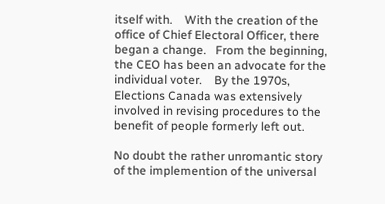itself with.    With the creation of the office of Chief Electoral Officer, there began a change.   From the beginning, the CEO has been an advocate for the individual voter.    By the 1970s, Elections Canada was extensively involved in revising procedures to the benefit of people formerly left out.

No doubt the rather unromantic story of the implemention of the universal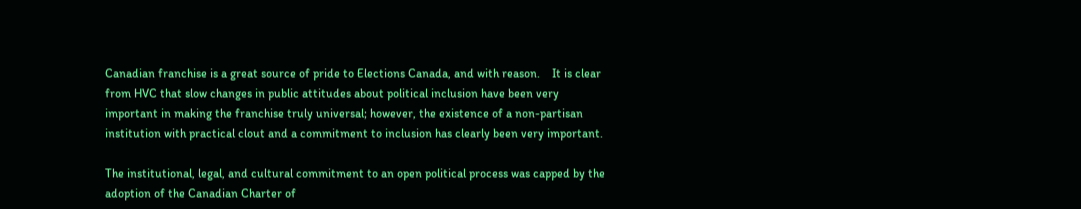Canadian franchise is a great source of pride to Elections Canada, and with reason.    It is clear from HVC that slow changes in public attitudes about political inclusion have been very important in making the franchise truly universal; however, the existence of a non-partisan institution with practical clout and a commitment to inclusion has clearly been very important.

The institutional, legal, and cultural commitment to an open political process was capped by the adoption of the Canadian Charter of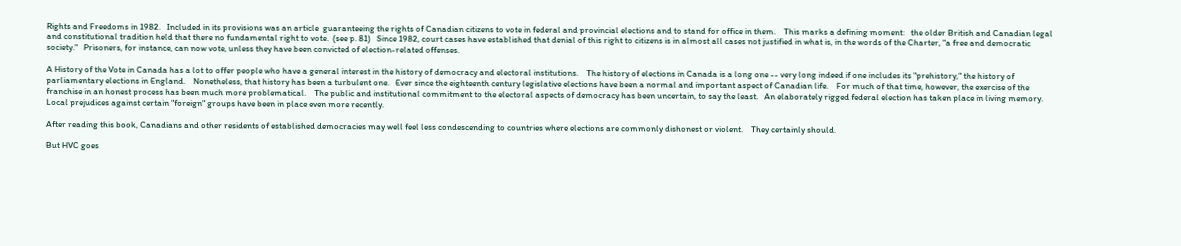Rights and Freedoms in 1982.   Included in its provisions was an article  guaranteeing the rights of Canadian citizens to vote in federal and provincial elections and to stand for office in them.    This marks a defining moment:   the older British and Canadian legal and constitutional tradition held that there no fundamental right to vote.  (see p. 81)   Since 1982, court cases have established that denial of this right to citizens is in almost all cases not justified in what is, in the words of the Charter, "a free and democratic society."   Prisoners, for instance, can now vote, unless they have been convicted of election-related offenses.

A History of the Vote in Canada has a lot to offer people who have a general interest in the history of democracy and electoral institutions.    The history of elections in Canada is a long one -- very long indeed if one includes its "prehistory," the history of parliamentary elections in England.    Nonetheless, that history has been a turbulent one.   Ever since the eighteenth century legislative elections have been a normal and important aspect of Canadian life.    For much of that time, however, the exercise of the franchise in an honest process has been much more problematical.    The public and institutional commitment to the electoral aspects of democracy has been uncertain, to say the least.   An elaborately rigged federal election has taken place in living memory.   Local prejudices against certain "foreign" groups have been in place even more recently.

After reading this book, Canadians and other residents of established democracies may well feel less condescending to countries where elections are commonly dishonest or violent.    They certainly should.

But HVC goes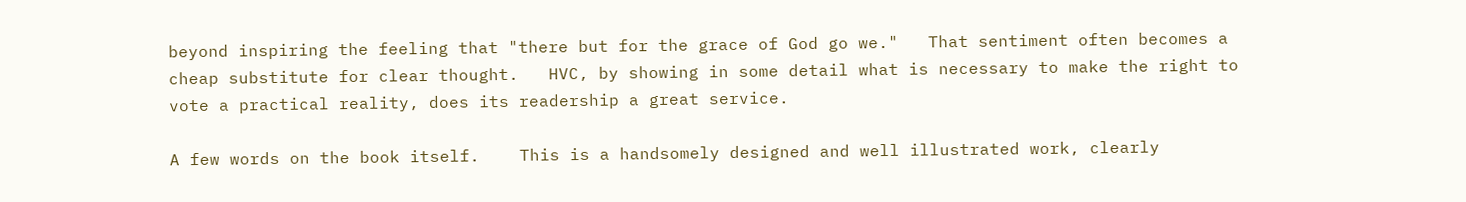beyond inspiring the feeling that "there but for the grace of God go we."   That sentiment often becomes a cheap substitute for clear thought.   HVC, by showing in some detail what is necessary to make the right to vote a practical reality, does its readership a great service.

A few words on the book itself.    This is a handsomely designed and well illustrated work, clearly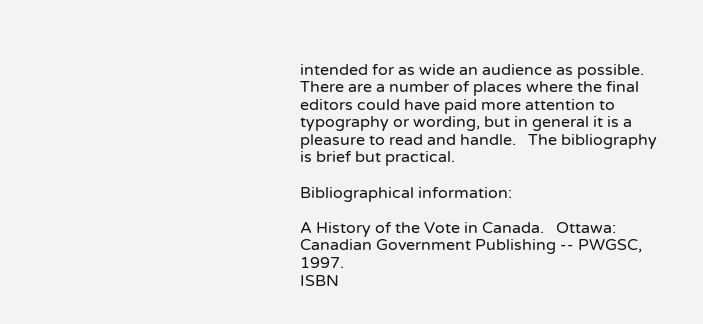intended for as wide an audience as possible.    There are a number of places where the final editors could have paid more attention to typography or wording, but in general it is a pleasure to read and handle.   The bibliography is brief but practical.

Bibliographical information:

A History of the Vote in Canada.   Ottawa:   Canadian Government Publishing -- PWGSC, 1997.
ISBN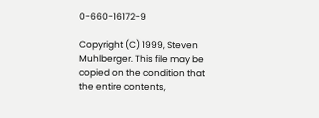0-660-16172-9

Copyright (C) 1999, Steven Muhlberger. This file may be copied on the condition that the entire contents,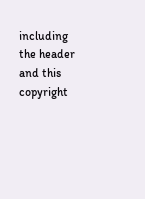including the header and this copyright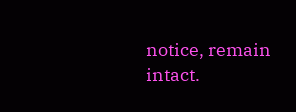notice, remain intact.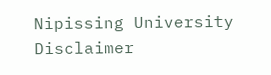Nipissing University Disclaimer